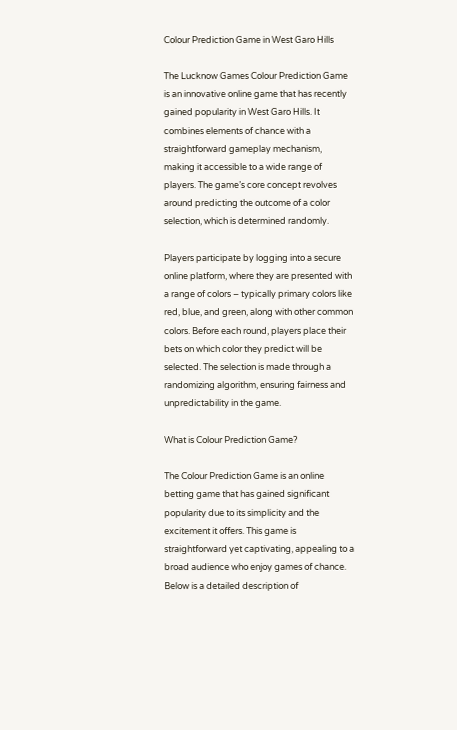Colour Prediction Game in West Garo Hills

The Lucknow Games Colour Prediction Game is an innovative online game that has recently gained popularity in West Garo Hills. It combines elements of chance with a straightforward gameplay mechanism, making it accessible to a wide range of players. The game’s core concept revolves around predicting the outcome of a color selection, which is determined randomly.

Players participate by logging into a secure online platform, where they are presented with a range of colors – typically primary colors like red, blue, and green, along with other common colors. Before each round, players place their bets on which color they predict will be selected. The selection is made through a randomizing algorithm, ensuring fairness and unpredictability in the game.

What is Colour Prediction Game?

The Colour Prediction Game is an online betting game that has gained significant popularity due to its simplicity and the excitement it offers. This game is straightforward yet captivating, appealing to a broad audience who enjoy games of chance. Below is a detailed description of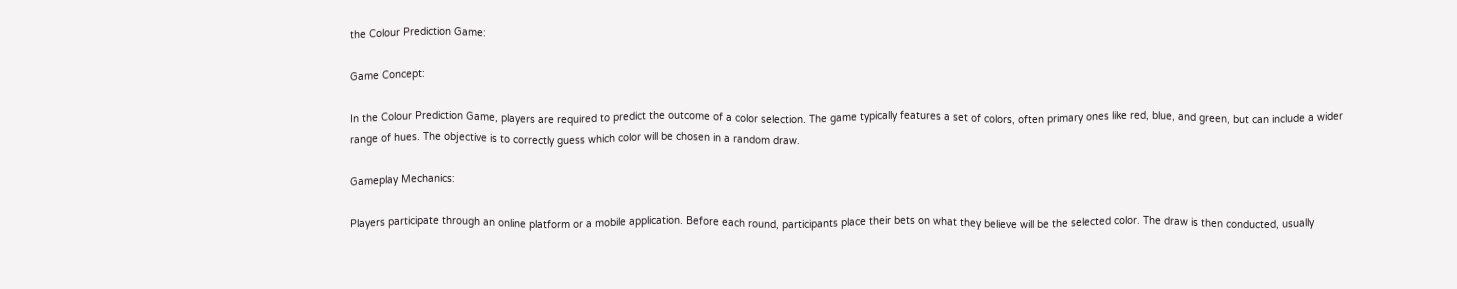the Colour Prediction Game:

Game Concept:

In the Colour Prediction Game, players are required to predict the outcome of a color selection. The game typically features a set of colors, often primary ones like red, blue, and green, but can include a wider range of hues. The objective is to correctly guess which color will be chosen in a random draw.

Gameplay Mechanics:

Players participate through an online platform or a mobile application. Before each round, participants place their bets on what they believe will be the selected color. The draw is then conducted, usually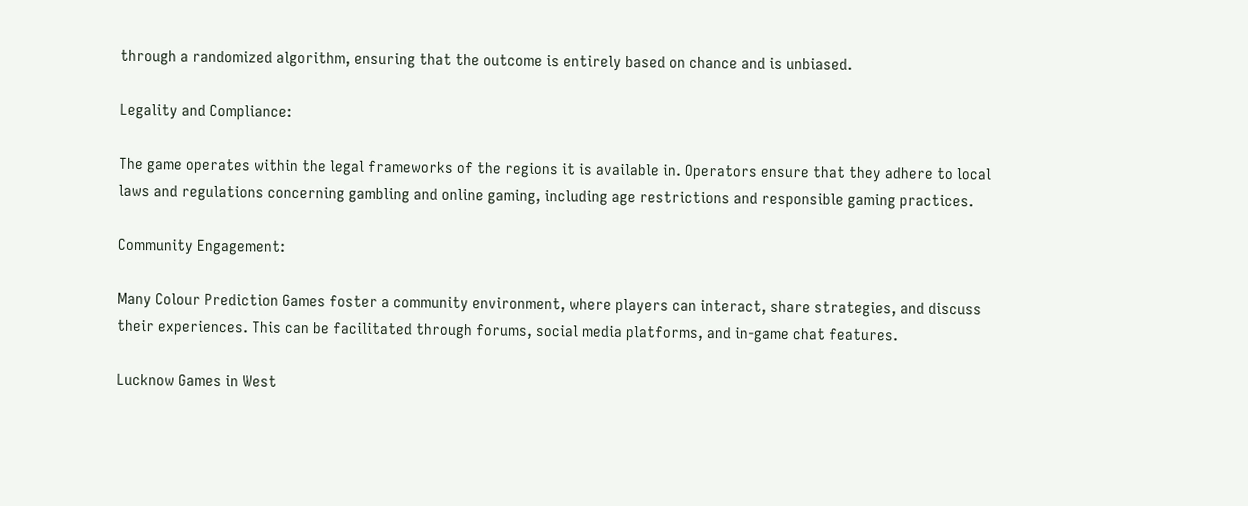through a randomized algorithm, ensuring that the outcome is entirely based on chance and is unbiased.

Legality and Compliance:

The game operates within the legal frameworks of the regions it is available in. Operators ensure that they adhere to local laws and regulations concerning gambling and online gaming, including age restrictions and responsible gaming practices.

Community Engagement:

Many Colour Prediction Games foster a community environment, where players can interact, share strategies, and discuss their experiences. This can be facilitated through forums, social media platforms, and in-game chat features.

Lucknow Games in West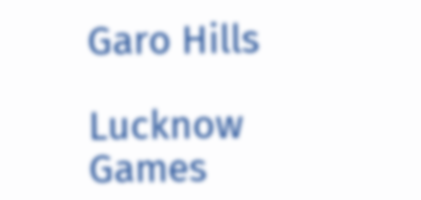Garo Hills

Lucknow Games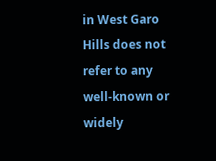in West Garo Hills does not refer to any well-known or widely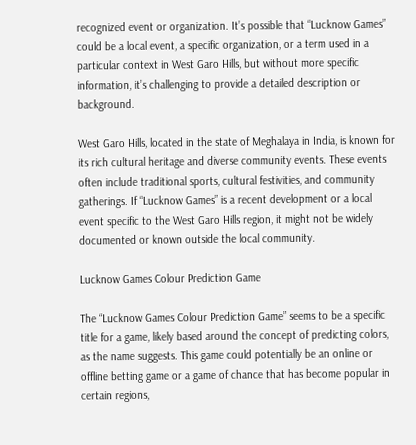recognized event or organization. It’s possible that “Lucknow Games” could be a local event, a specific organization, or a term used in a particular context in West Garo Hills, but without more specific information, it’s challenging to provide a detailed description or background.

West Garo Hills, located in the state of Meghalaya in India, is known for its rich cultural heritage and diverse community events. These events often include traditional sports, cultural festivities, and community gatherings. If “Lucknow Games” is a recent development or a local event specific to the West Garo Hills region, it might not be widely documented or known outside the local community.

Lucknow Games Colour Prediction Game

The “Lucknow Games Colour Prediction Game” seems to be a specific title for a game, likely based around the concept of predicting colors, as the name suggests. This game could potentially be an online or offline betting game or a game of chance that has become popular in certain regions,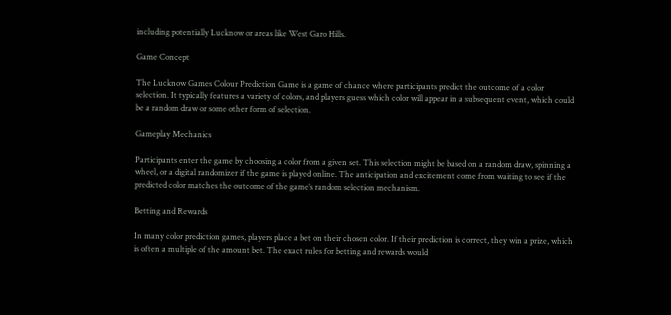including potentially Lucknow or areas like West Garo Hills.

Game Concept

The Lucknow Games Colour Prediction Game is a game of chance where participants predict the outcome of a color selection. It typically features a variety of colors, and players guess which color will appear in a subsequent event, which could be a random draw or some other form of selection.

Gameplay Mechanics

Participants enter the game by choosing a color from a given set. This selection might be based on a random draw, spinning a wheel, or a digital randomizer if the game is played online. The anticipation and excitement come from waiting to see if the predicted color matches the outcome of the game’s random selection mechanism.

Betting and Rewards

In many color prediction games, players place a bet on their chosen color. If their prediction is correct, they win a prize, which is often a multiple of the amount bet. The exact rules for betting and rewards would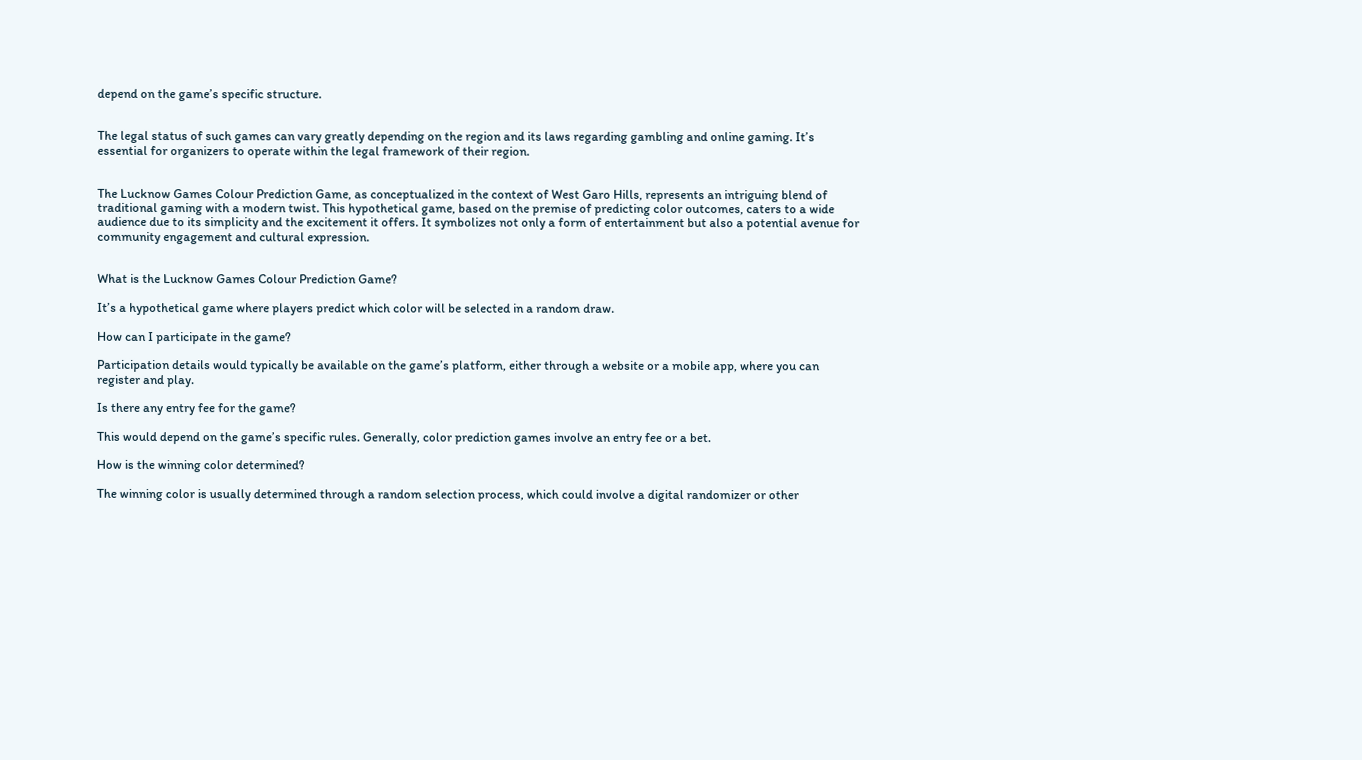depend on the game’s specific structure.


The legal status of such games can vary greatly depending on the region and its laws regarding gambling and online gaming. It’s essential for organizers to operate within the legal framework of their region.


The Lucknow Games Colour Prediction Game, as conceptualized in the context of West Garo Hills, represents an intriguing blend of traditional gaming with a modern twist. This hypothetical game, based on the premise of predicting color outcomes, caters to a wide audience due to its simplicity and the excitement it offers. It symbolizes not only a form of entertainment but also a potential avenue for community engagement and cultural expression.


What is the Lucknow Games Colour Prediction Game?

It’s a hypothetical game where players predict which color will be selected in a random draw.

How can I participate in the game?

Participation details would typically be available on the game’s platform, either through a website or a mobile app, where you can register and play.

Is there any entry fee for the game?

This would depend on the game’s specific rules. Generally, color prediction games involve an entry fee or a bet.

How is the winning color determined?

The winning color is usually determined through a random selection process, which could involve a digital randomizer or other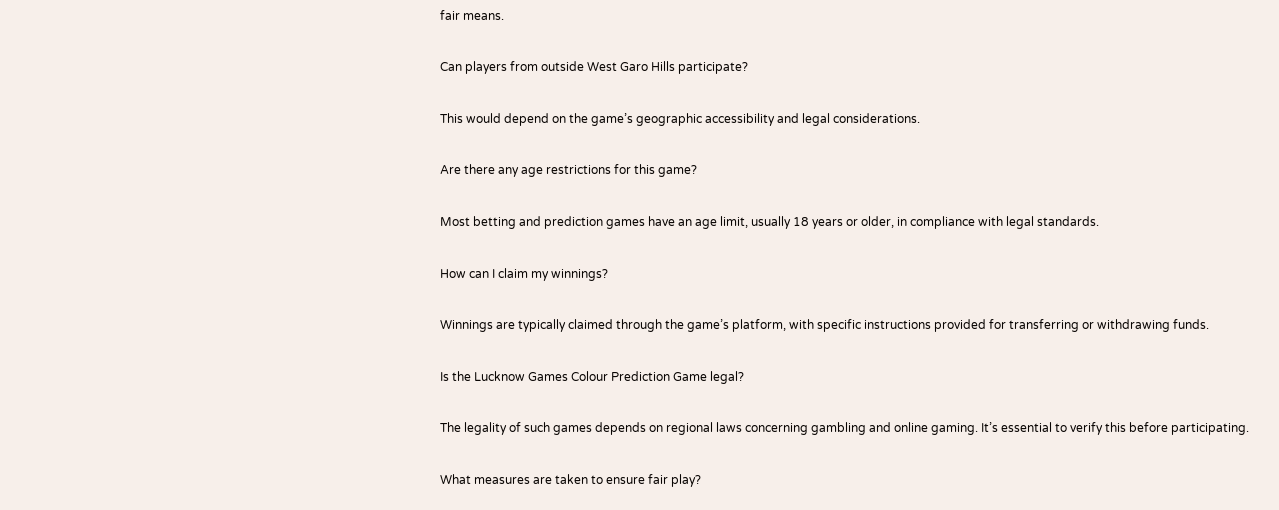fair means.

Can players from outside West Garo Hills participate?

This would depend on the game’s geographic accessibility and legal considerations.

Are there any age restrictions for this game?

Most betting and prediction games have an age limit, usually 18 years or older, in compliance with legal standards.

How can I claim my winnings?

Winnings are typically claimed through the game’s platform, with specific instructions provided for transferring or withdrawing funds.

Is the Lucknow Games Colour Prediction Game legal?

The legality of such games depends on regional laws concerning gambling and online gaming. It’s essential to verify this before participating.

What measures are taken to ensure fair play?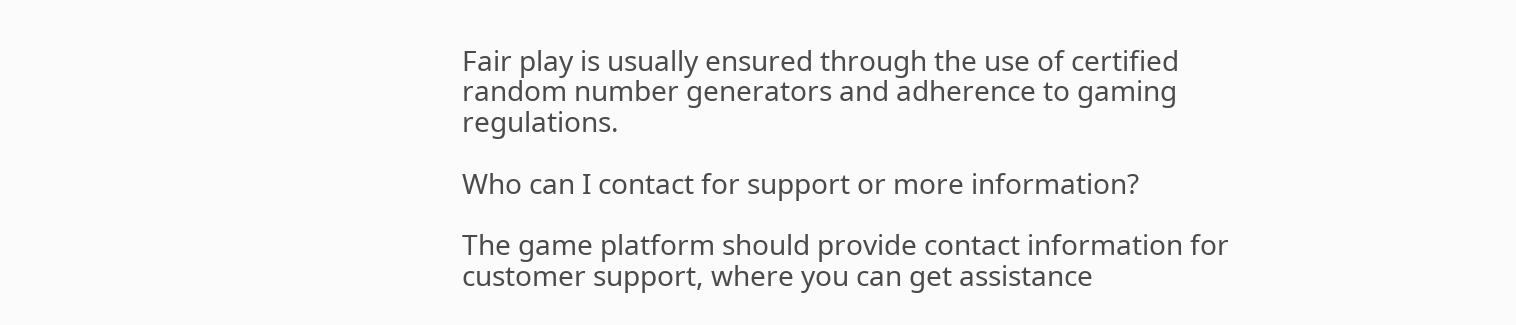Fair play is usually ensured through the use of certified random number generators and adherence to gaming regulations.

Who can I contact for support or more information?

The game platform should provide contact information for customer support, where you can get assistance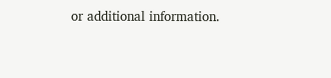or additional information.